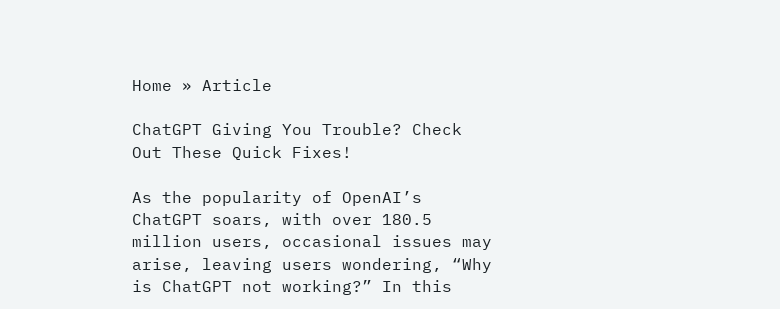Home » Article

ChatGPT Giving You Trouble? Check Out These Quick Fixes!

As the popularity of OpenAI’s ChatGPT soars, with over 180.5 million users, occasional issues may arise, leaving users wondering, “Why is ChatGPT not working?” In this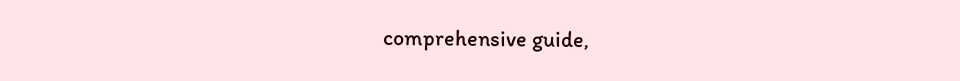comprehensive guide,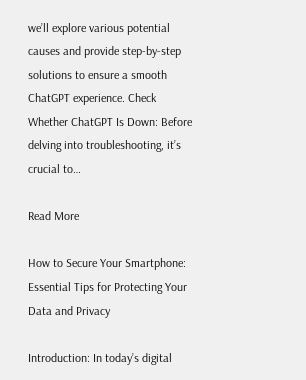we’ll explore various potential causes and provide step-by-step solutions to ensure a smooth ChatGPT experience. Check Whether ChatGPT Is Down: Before delving into troubleshooting, it’s crucial to…

Read More

How to Secure Your Smartphone: Essential Tips for Protecting Your Data and Privacy

Introduction: In today’s digital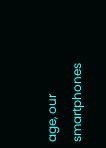age, our smartphones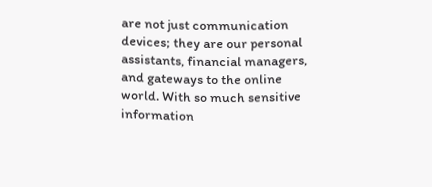are not just communication devices; they are our personal assistants, financial managers, and gateways to the online world. With so much sensitive information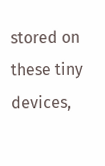stored on these tiny devices,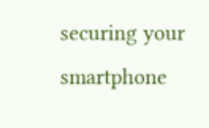securing your smartphone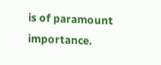is of paramount importance.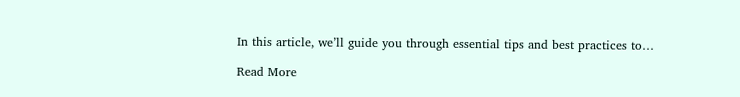In this article, we’ll guide you through essential tips and best practices to…

Read More